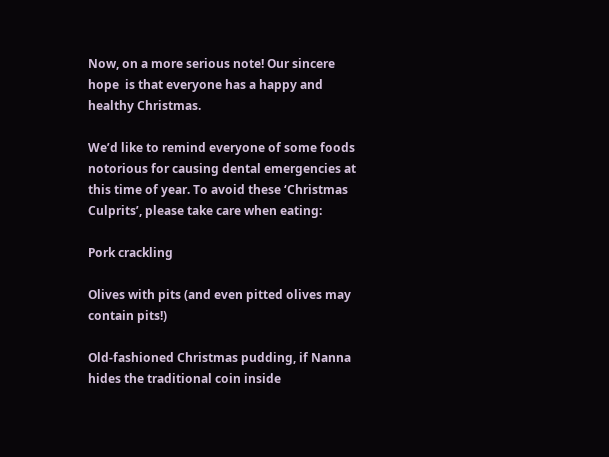Now, on a more serious note! Our sincere hope  is that everyone has a happy and healthy Christmas.

We’d like to remind everyone of some foods notorious for causing dental emergencies at this time of year. To avoid these ‘Christmas Culprits’, please take care when eating:

Pork crackling

Olives with pits (and even pitted olives may contain pits!)

Old-fashioned Christmas pudding, if Nanna hides the traditional coin inside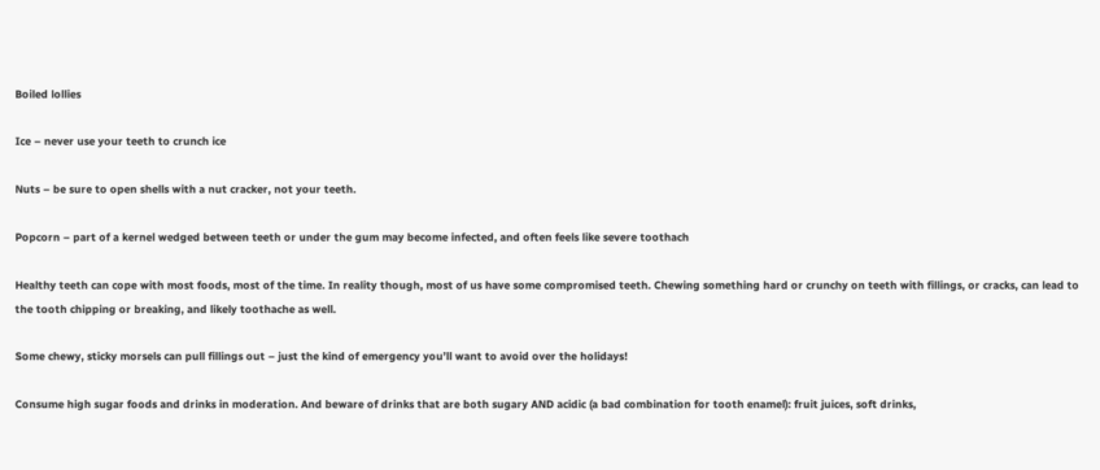Boiled lollies

Ice – never use your teeth to crunch ice

Nuts – be sure to open shells with a nut cracker, not your teeth.

Popcorn – part of a kernel wedged between teeth or under the gum may become infected, and often feels like severe toothach

Healthy teeth can cope with most foods, most of the time. In reality though, most of us have some compromised teeth. Chewing something hard or crunchy on teeth with fillings, or cracks, can lead to the tooth chipping or breaking, and likely toothache as well.

Some chewy, sticky morsels can pull fillings out – just the kind of emergency you’ll want to avoid over the holidays!

Consume high sugar foods and drinks in moderation. And beware of drinks that are both sugary AND acidic (a bad combination for tooth enamel): fruit juices, soft drinks,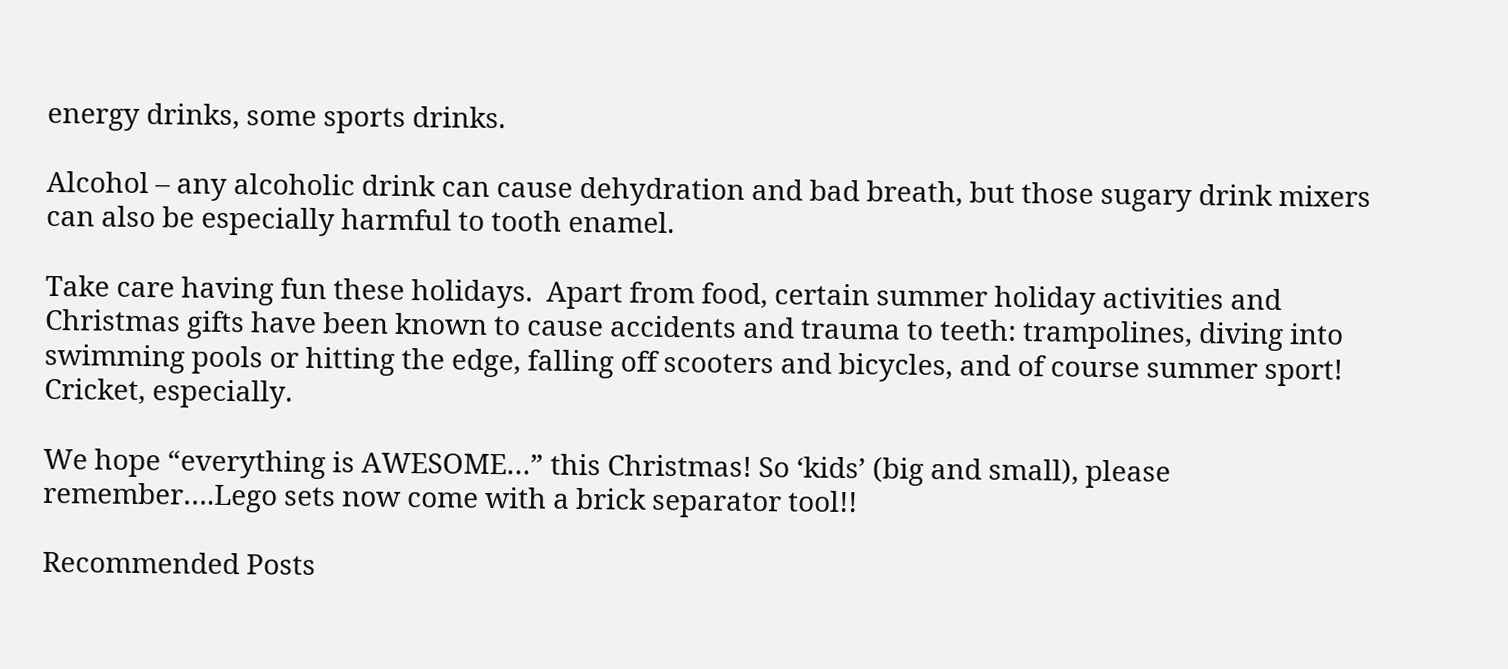energy drinks, some sports drinks.

Alcohol – any alcoholic drink can cause dehydration and bad breath, but those sugary drink mixers can also be especially harmful to tooth enamel.

Take care having fun these holidays.  Apart from food, certain summer holiday activities and Christmas gifts have been known to cause accidents and trauma to teeth: trampolines, diving into swimming pools or hitting the edge, falling off scooters and bicycles, and of course summer sport! Cricket, especially.

We hope “everything is AWESOME…” this Christmas! So ‘kids’ (big and small), please remember….Lego sets now come with a brick separator tool!!

Recommended Posts